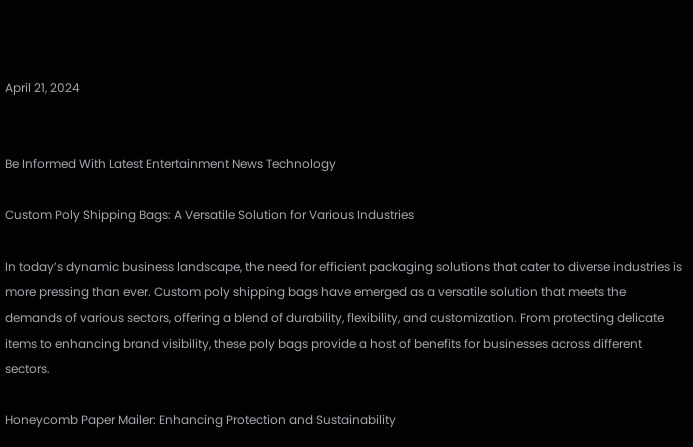April 21, 2024


Be Informed With Latest Entertainment News Technology

Custom Poly Shipping Bags: A Versatile Solution for Various Industries

In today’s dynamic business landscape, the need for efficient packaging solutions that cater to diverse industries is more pressing than ever. Custom poly shipping bags have emerged as a versatile solution that meets the demands of various sectors, offering a blend of durability, flexibility, and customization. From protecting delicate items to enhancing brand visibility, these poly bags provide a host of benefits for businesses across different sectors.

Honeycomb Paper Mailer: Enhancing Protection and Sustainability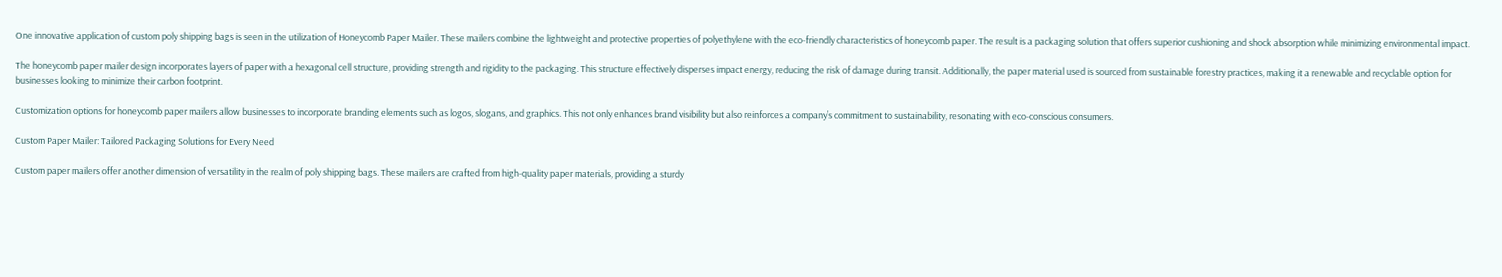One innovative application of custom poly shipping bags is seen in the utilization of Honeycomb Paper Mailer. These mailers combine the lightweight and protective properties of polyethylene with the eco-friendly characteristics of honeycomb paper. The result is a packaging solution that offers superior cushioning and shock absorption while minimizing environmental impact.

The honeycomb paper mailer design incorporates layers of paper with a hexagonal cell structure, providing strength and rigidity to the packaging. This structure effectively disperses impact energy, reducing the risk of damage during transit. Additionally, the paper material used is sourced from sustainable forestry practices, making it a renewable and recyclable option for businesses looking to minimize their carbon footprint.

Customization options for honeycomb paper mailers allow businesses to incorporate branding elements such as logos, slogans, and graphics. This not only enhances brand visibility but also reinforces a company’s commitment to sustainability, resonating with eco-conscious consumers.

Custom Paper Mailer: Tailored Packaging Solutions for Every Need

Custom paper mailers offer another dimension of versatility in the realm of poly shipping bags. These mailers are crafted from high-quality paper materials, providing a sturdy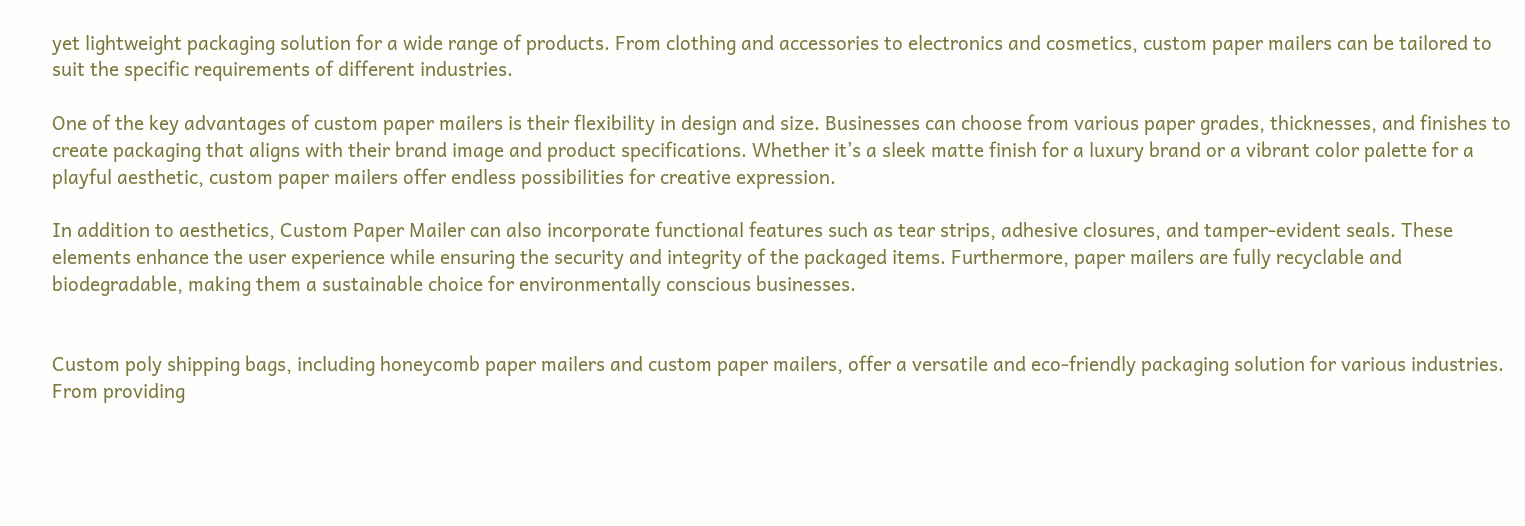yet lightweight packaging solution for a wide range of products. From clothing and accessories to electronics and cosmetics, custom paper mailers can be tailored to suit the specific requirements of different industries.

One of the key advantages of custom paper mailers is their flexibility in design and size. Businesses can choose from various paper grades, thicknesses, and finishes to create packaging that aligns with their brand image and product specifications. Whether it’s a sleek matte finish for a luxury brand or a vibrant color palette for a playful aesthetic, custom paper mailers offer endless possibilities for creative expression.

In addition to aesthetics, Custom Paper Mailer can also incorporate functional features such as tear strips, adhesive closures, and tamper-evident seals. These elements enhance the user experience while ensuring the security and integrity of the packaged items. Furthermore, paper mailers are fully recyclable and biodegradable, making them a sustainable choice for environmentally conscious businesses.


Custom poly shipping bags, including honeycomb paper mailers and custom paper mailers, offer a versatile and eco-friendly packaging solution for various industries. From providing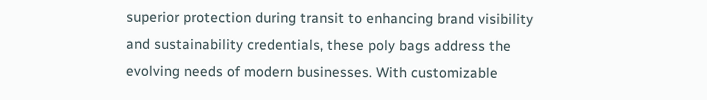superior protection during transit to enhancing brand visibility and sustainability credentials, these poly bags address the evolving needs of modern businesses. With customizable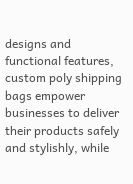designs and functional features, custom poly shipping bags empower businesses to deliver their products safely and stylishly, while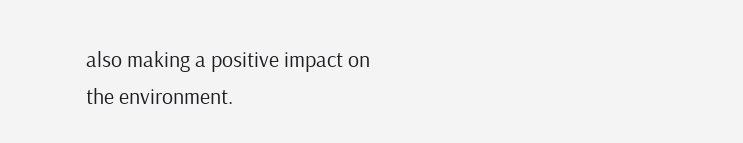also making a positive impact on the environment.